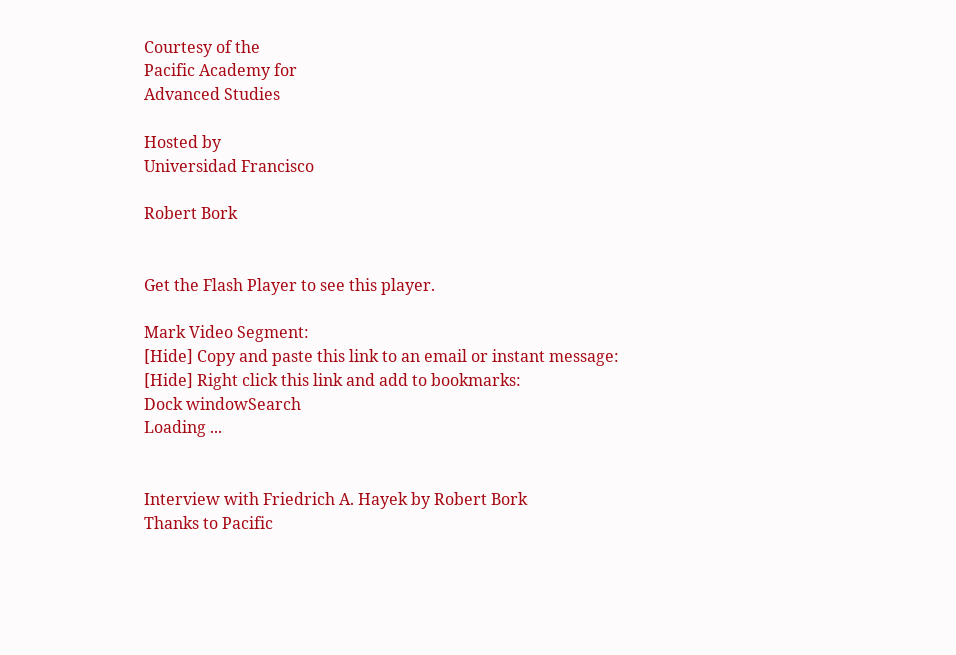Courtesy of the
Pacific Academy for
Advanced Studies

Hosted by
Universidad Francisco

Robert Bork


Get the Flash Player to see this player.

Mark Video Segment:
[Hide] Copy and paste this link to an email or instant message:
[Hide] Right click this link and add to bookmarks:
Dock windowSearch
Loading ...


Interview with Friedrich A. Hayek by Robert Bork
Thanks to Pacific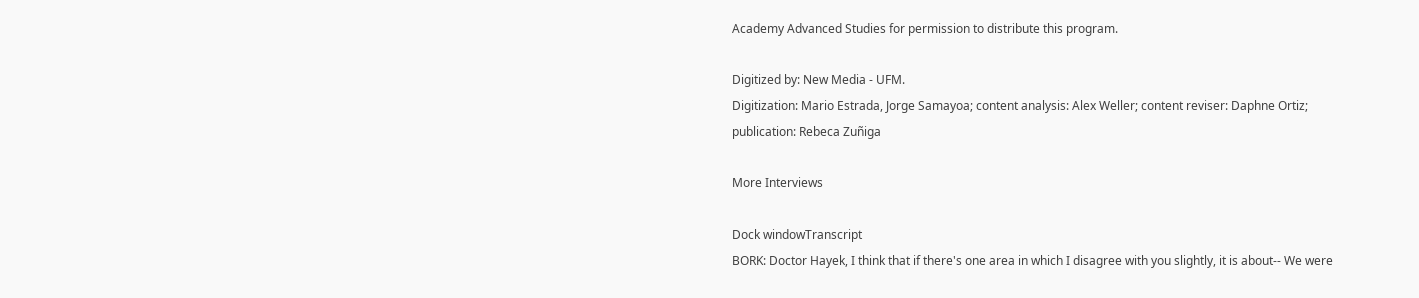Academy Advanced Studies for permission to distribute this program.

Digitized by: New Media - UFM.
Digitization: Mario Estrada, Jorge Samayoa; content analysis: Alex Weller; content reviser: Daphne Ortiz; publication: Rebeca Zuñiga

More Interviews

Dock windowTranscript
BORK: Doctor Hayek, I think that if there's one area in which I disagree with you slightly, it is about-- We were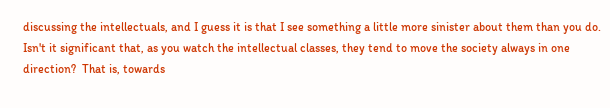discussing the intellectuals, and I guess it is that I see something a little more sinister about them than you do.
Isn't it significant that, as you watch the intellectual classes, they tend to move the society always in one direction?  That is, towards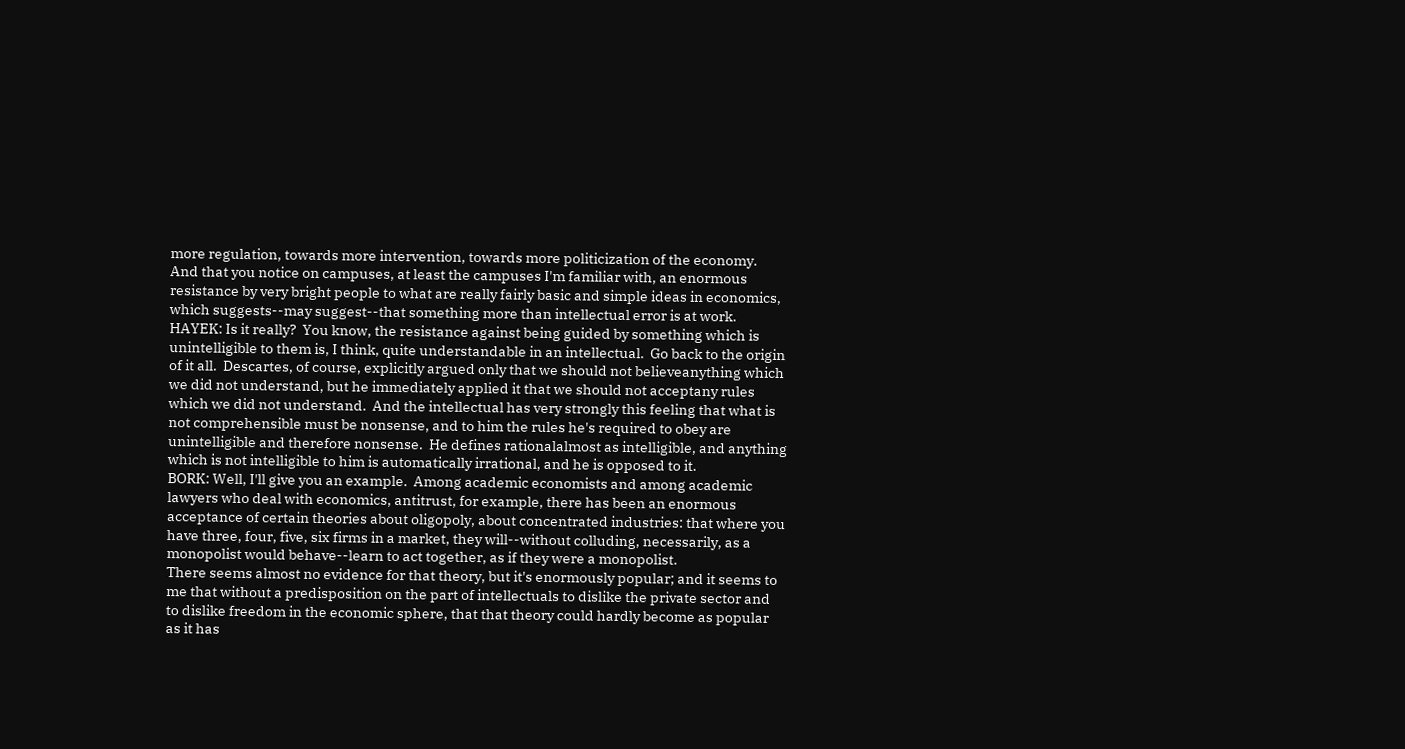more regulation, towards more intervention, towards more politicization of the economy.  And that you notice on campuses, at least the campuses I'm familiar with, an enormous resistance by very bright people to what are really fairly basic and simple ideas in economics, which suggests--may suggest--that something more than intellectual error is at work.
HAYEK: Is it really?  You know, the resistance against being guided by something which is unintelligible to them is, I think, quite understandable in an intellectual.  Go back to the origin of it all.  Descartes, of course, explicitly argued only that we should not believeanything which we did not understand, but he immediately applied it that we should not acceptany rules which we did not understand.  And the intellectual has very strongly this feeling that what is not comprehensible must be nonsense, and to him the rules he's required to obey are unintelligible and therefore nonsense.  He defines rationalalmost as intelligible, and anything which is not intelligible to him is automatically irrational, and he is opposed to it.
BORK: Well, I'll give you an example.  Among academic economists and among academic lawyers who deal with economics, antitrust, for example, there has been an enormous acceptance of certain theories about oligopoly, about concentrated industries: that where you have three, four, five, six firms in a market, they will--without colluding, necessarily, as a monopolist would behave--learn to act together, as if they were a monopolist.
There seems almost no evidence for that theory, but it's enormously popular; and it seems to me that without a predisposition on the part of intellectuals to dislike the private sector and to dislike freedom in the economic sphere, that that theory could hardly become as popular as it has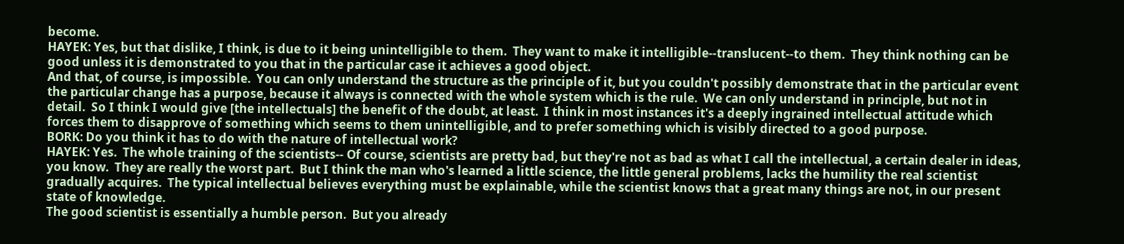become.
HAYEK: Yes, but that dislike, I think, is due to it being unintelligible to them.  They want to make it intelligible--translucent--to them.  They think nothing can be good unless it is demonstrated to you that in the particular case it achieves a good object.
And that, of course, is impossible.  You can only understand the structure as the principle of it, but you couldn't possibly demonstrate that in the particular event the particular change has a purpose, because it always is connected with the whole system which is the rule.  We can only understand in principle, but not in detail.  So I think I would give [the intellectuals] the benefit of the doubt, at least.  I think in most instances it's a deeply ingrained intellectual attitude which forces them to disapprove of something which seems to them unintelligible, and to prefer something which is visibly directed to a good purpose.
BORK: Do you think it has to do with the nature of intellectual work?
HAYEK: Yes.  The whole training of the scientists-- Of course, scientists are pretty bad, but they're not as bad as what I call the intellectual, a certain dealer in ideas, you know.  They are really the worst part.  But I think the man who's learned a little science, the little general problems, lacks the humility the real scientist gradually acquires.  The typical intellectual believes everything must be explainable, while the scientist knows that a great many things are not, in our present state of knowledge.
The good scientist is essentially a humble person.  But you already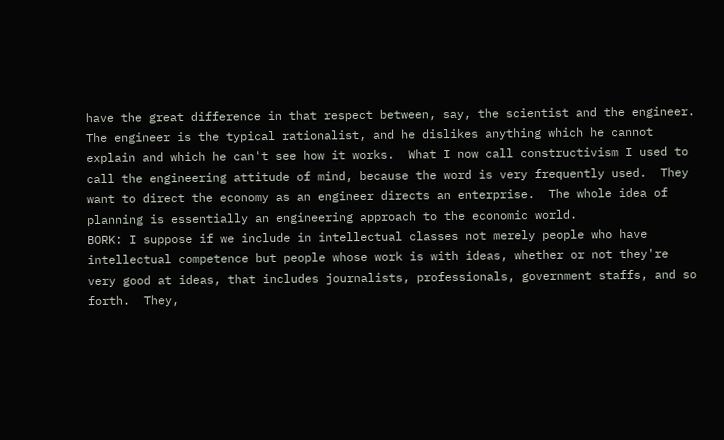have the great difference in that respect between, say, the scientist and the engineer.  The engineer is the typical rationalist, and he dislikes anything which he cannot explain and which he can't see how it works.  What I now call constructivism I used to call the engineering attitude of mind, because the word is very frequently used.  They want to direct the economy as an engineer directs an enterprise.  The whole idea of planning is essentially an engineering approach to the economic world.
BORK: I suppose if we include in intellectual classes not merely people who have intellectual competence but people whose work is with ideas, whether or not they're very good at ideas, that includes journalists, professionals, government staffs, and so forth.  They,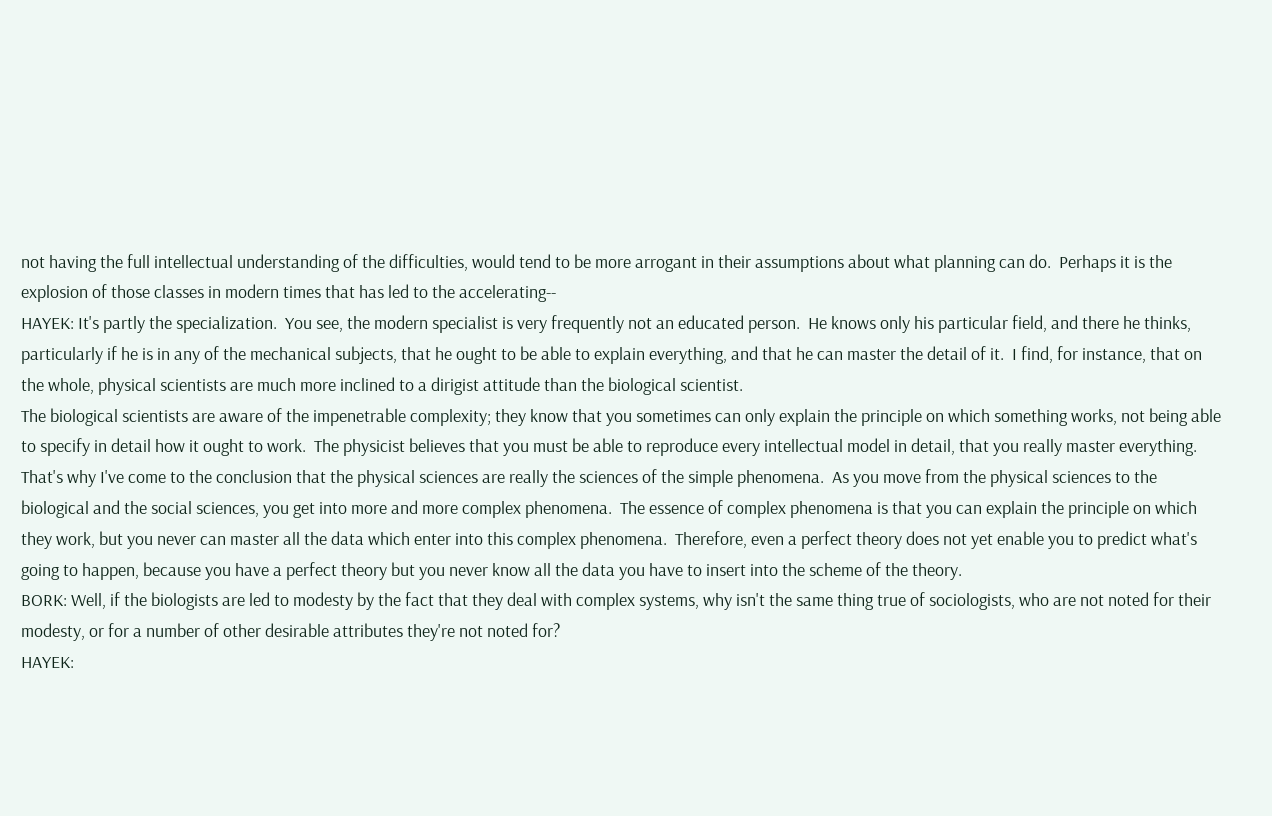not having the full intellectual understanding of the difficulties, would tend to be more arrogant in their assumptions about what planning can do.  Perhaps it is the explosion of those classes in modern times that has led to the accelerating--
HAYEK: It's partly the specialization.  You see, the modern specialist is very frequently not an educated person.  He knows only his particular field, and there he thinks, particularly if he is in any of the mechanical subjects, that he ought to be able to explain everything, and that he can master the detail of it.  I find, for instance, that on the whole, physical scientists are much more inclined to a dirigist attitude than the biological scientist.
The biological scientists are aware of the impenetrable complexity; they know that you sometimes can only explain the principle on which something works, not being able to specify in detail how it ought to work.  The physicist believes that you must be able to reproduce every intellectual model in detail, that you really master everything.
That's why I've come to the conclusion that the physical sciences are really the sciences of the simple phenomena.  As you move from the physical sciences to the biological and the social sciences, you get into more and more complex phenomena.  The essence of complex phenomena is that you can explain the principle on which they work, but you never can master all the data which enter into this complex phenomena.  Therefore, even a perfect theory does not yet enable you to predict what's going to happen, because you have a perfect theory but you never know all the data you have to insert into the scheme of the theory.
BORK: Well, if the biologists are led to modesty by the fact that they deal with complex systems, why isn't the same thing true of sociologists, who are not noted for their modesty, or for a number of other desirable attributes they're not noted for?
HAYEK: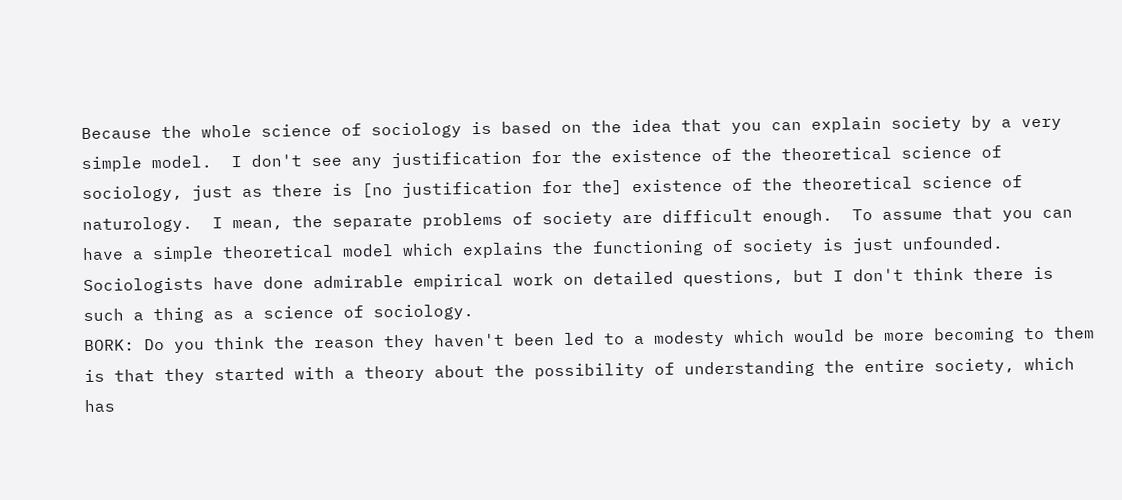Because the whole science of sociology is based on the idea that you can explain society by a very simple model.  I don't see any justification for the existence of the theoretical science of sociology, just as there is [no justification for the] existence of the theoretical science of naturology.  I mean, the separate problems of society are difficult enough.  To assume that you can have a simple theoretical model which explains the functioning of society is just unfounded.  Sociologists have done admirable empirical work on detailed questions, but I don't think there is such a thing as a science of sociology.
BORK: Do you think the reason they haven't been led to a modesty which would be more becoming to them is that they started with a theory about the possibility of understanding the entire society, which has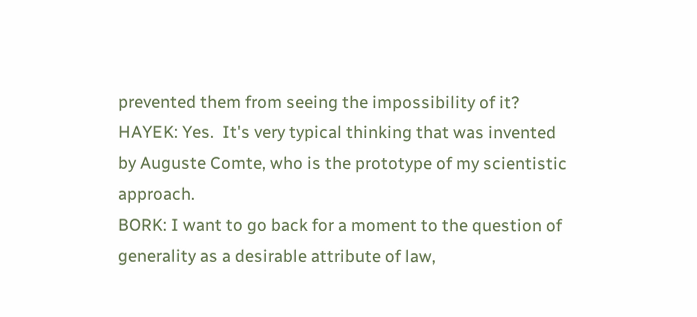prevented them from seeing the impossibility of it?
HAYEK: Yes.  It's very typical thinking that was invented by Auguste Comte, who is the prototype of my scientistic approach.
BORK: I want to go back for a moment to the question of generality as a desirable attribute of law,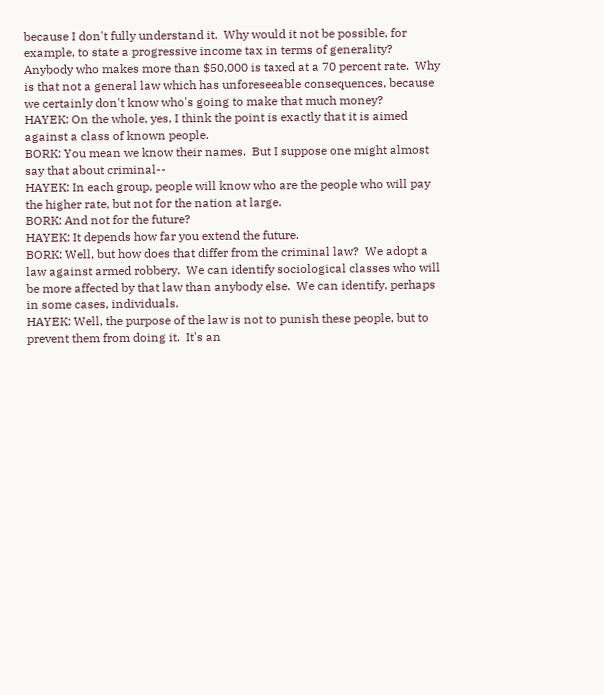because I don't fully understand it.  Why would it not be possible, for example, to state a progressive income tax in terms of generality?  Anybody who makes more than $50,000 is taxed at a 70 percent rate.  Why is that not a general law which has unforeseeable consequences, because we certainly don't know who's going to make that much money?
HAYEK: On the whole, yes, I think the point is exactly that it is aimed against a class of known people.
BORK: You mean we know their names.  But I suppose one might almost say that about criminal--
HAYEK: In each group, people will know who are the people who will pay the higher rate, but not for the nation at large.
BORK: And not for the future?
HAYEK: It depends how far you extend the future.
BORK: Well, but how does that differ from the criminal law?  We adopt a law against armed robbery.  We can identify sociological classes who will be more affected by that law than anybody else.  We can identify, perhaps in some cases, individuals.
HAYEK: Well, the purpose of the law is not to punish these people, but to prevent them from doing it.  It's an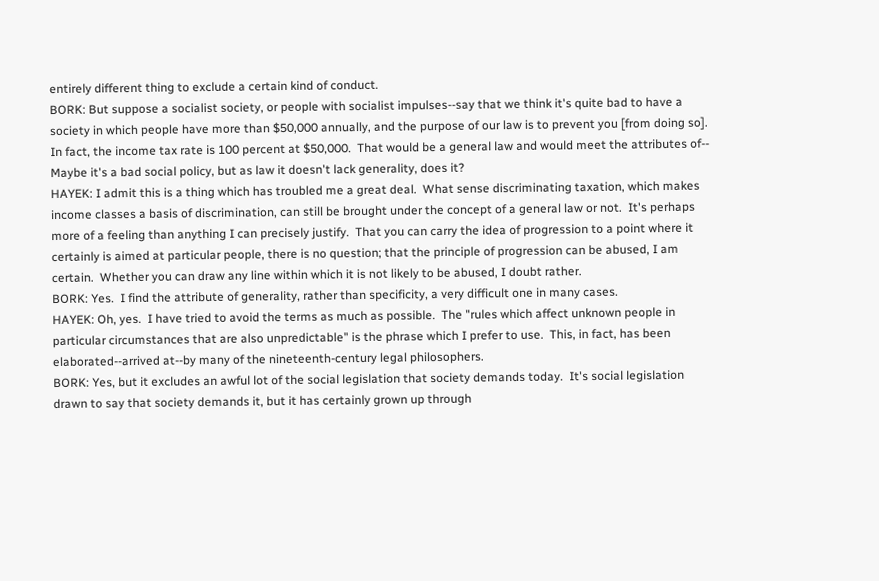entirely different thing to exclude a certain kind of conduct.
BORK: But suppose a socialist society, or people with socialist impulses--say that we think it's quite bad to have a society in which people have more than $50,000 annually, and the purpose of our law is to prevent you [from doing so].  In fact, the income tax rate is 100 percent at $50,000.  That would be a general law and would meet the attributes of-- Maybe it's a bad social policy, but as law it doesn't lack generality, does it?
HAYEK: I admit this is a thing which has troubled me a great deal.  What sense discriminating taxation, which makes income classes a basis of discrimination, can still be brought under the concept of a general law or not.  It's perhaps more of a feeling than anything I can precisely justify.  That you can carry the idea of progression to a point where it certainly is aimed at particular people, there is no question; that the principle of progression can be abused, I am certain.  Whether you can draw any line within which it is not likely to be abused, I doubt rather.
BORK: Yes.  I find the attribute of generality, rather than specificity, a very difficult one in many cases.
HAYEK: Oh, yes.  I have tried to avoid the terms as much as possible.  The "rules which affect unknown people in particular circumstances that are also unpredictable" is the phrase which I prefer to use.  This, in fact, has been elaborated--arrived at--by many of the nineteenth-century legal philosophers.
BORK: Yes, but it excludes an awful lot of the social legislation that society demands today.  It's social legislation drawn to say that society demands it, but it has certainly grown up through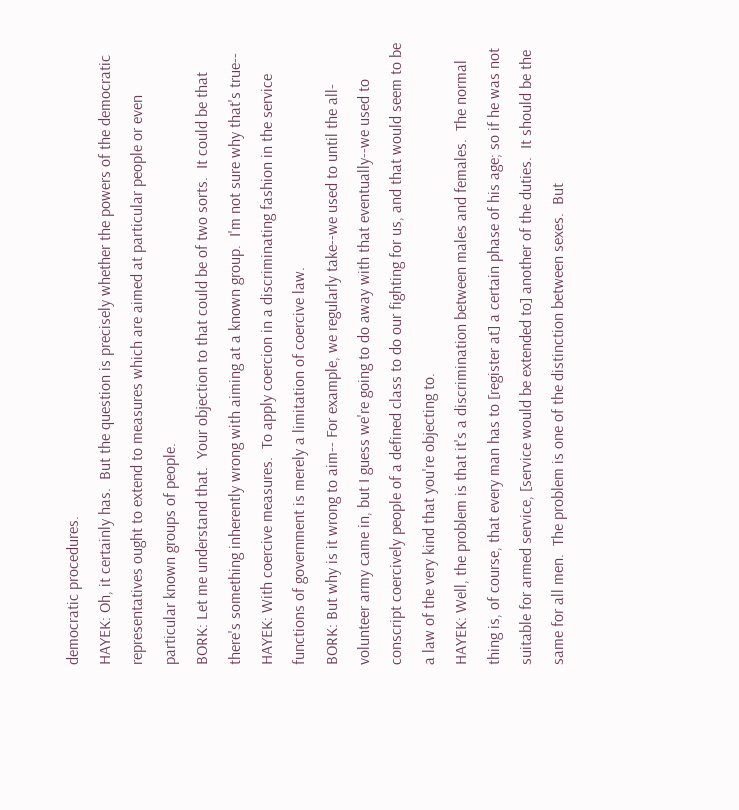democratic procedures.
HAYEK: Oh, it certainly has.  But the question is precisely whether the powers of the democratic representatives ought to extend to measures which are aimed at particular people or even particular known groups of people.
BORK: Let me understand that.  Your objection to that could be of two sorts.  It could be that there's something inherently wrong with aiming at a known group.  I'm not sure why that's true--
HAYEK: With coercive measures.  To apply coercion in a discriminating fashion in the service functions of government is merely a limitation of coercive law.
BORK: But why is it wrong to aim-- For example, we regularly take--we used to until the all-volunteer army came in, but I guess we're going to do away with that eventually--we used to conscript coercively people of a defined class to do our fighting for us, and that would seem to be a law of the very kind that you're objecting to.
HAYEK: Well, the problem is that it's a discrimination between males and females.  The normal thing is, of course, that every man has to [register at] a certain phase of his age; so if he was not suitable for armed service, [service would be extended to] another of the duties.  It should be the same for all men.  The problem is one of the distinction between sexes.  But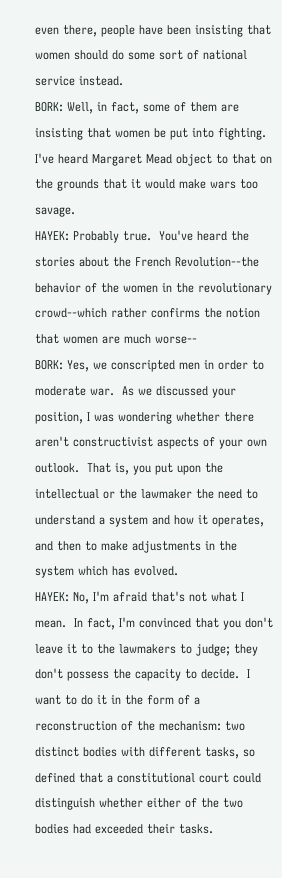even there, people have been insisting that women should do some sort of national service instead.
BORK: Well, in fact, some of them are insisting that women be put into fighting.  I've heard Margaret Mead object to that on the grounds that it would make wars too savage.
HAYEK: Probably true.  You've heard the stories about the French Revolution--the behavior of the women in the revolutionary crowd--which rather confirms the notion that women are much worse--
BORK: Yes, we conscripted men in order to moderate war.  As we discussed your position, I was wondering whether there aren't constructivist aspects of your own outlook.  That is, you put upon the intellectual or the lawmaker the need to understand a system and how it operates, and then to make adjustments in the system which has evolved.
HAYEK: No, I'm afraid that's not what I mean.  In fact, I'm convinced that you don't leave it to the lawmakers to judge; they don't possess the capacity to decide.  I want to do it in the form of a reconstruction of the mechanism: two distinct bodies with different tasks, so defined that a constitutional court could distinguish whether either of the two bodies had exceeded their tasks.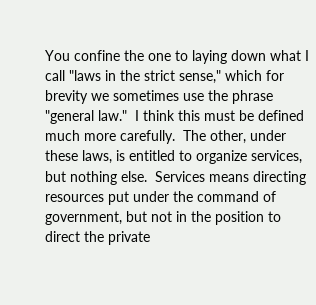You confine the one to laying down what I call "laws in the strict sense," which for brevity we sometimes use the phrase "general law."  I think this must be defined much more carefully.  The other, under these laws, is entitled to organize services, but nothing else.  Services means directing resources put under the command of government, but not in the position to direct the private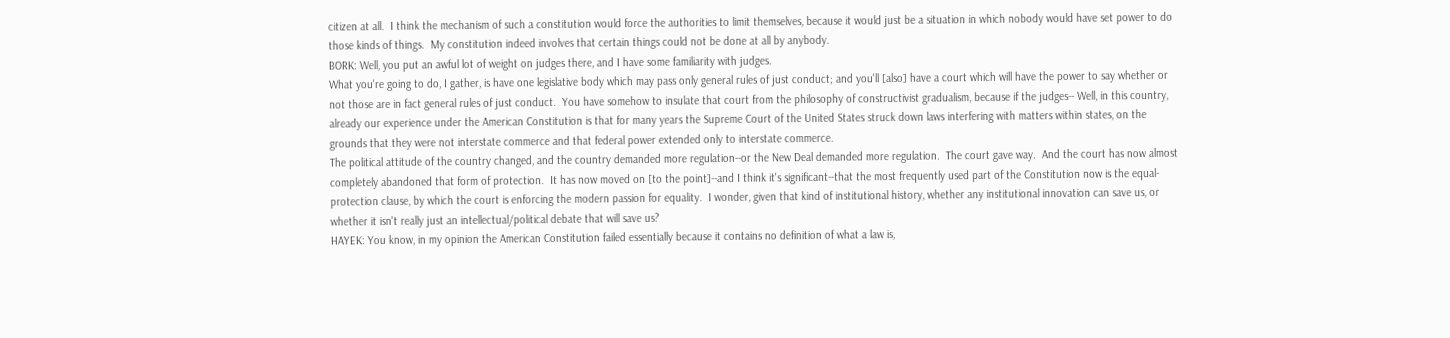citizen at all.  I think the mechanism of such a constitution would force the authorities to limit themselves, because it would just be a situation in which nobody would have set power to do those kinds of things.  My constitution indeed involves that certain things could not be done at all by anybody.
BORK: Well, you put an awful lot of weight on judges there, and I have some familiarity with judges.
What you're going to do, I gather, is have one legislative body which may pass only general rules of just conduct; and you'll [also] have a court which will have the power to say whether or not those are in fact general rules of just conduct.  You have somehow to insulate that court from the philosophy of constructivist gradualism, because if the judges-- Well, in this country, already our experience under the American Constitution is that for many years the Supreme Court of the United States struck down laws interfering with matters within states, on the grounds that they were not interstate commerce and that federal power extended only to interstate commerce.
The political attitude of the country changed, and the country demanded more regulation--or the New Deal demanded more regulation.  The court gave way.  And the court has now almost completely abandoned that form of protection.  It has now moved on [to the point]--and I think it's significant--that the most frequently used part of the Constitution now is the equal-protection clause, by which the court is enforcing the modern passion for equality.  I wonder, given that kind of institutional history, whether any institutional innovation can save us, or whether it isn't really just an intellectual/political debate that will save us?
HAYEK: You know, in my opinion the American Constitution failed essentially because it contains no definition of what a law is,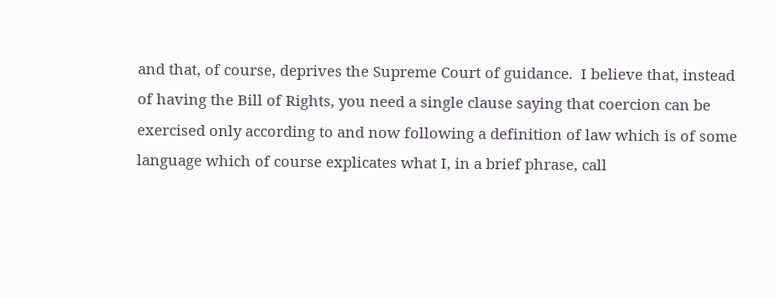and that, of course, deprives the Supreme Court of guidance.  I believe that, instead of having the Bill of Rights, you need a single clause saying that coercion can be exercised only according to and now following a definition of law which is of some language which of course explicates what I, in a brief phrase, call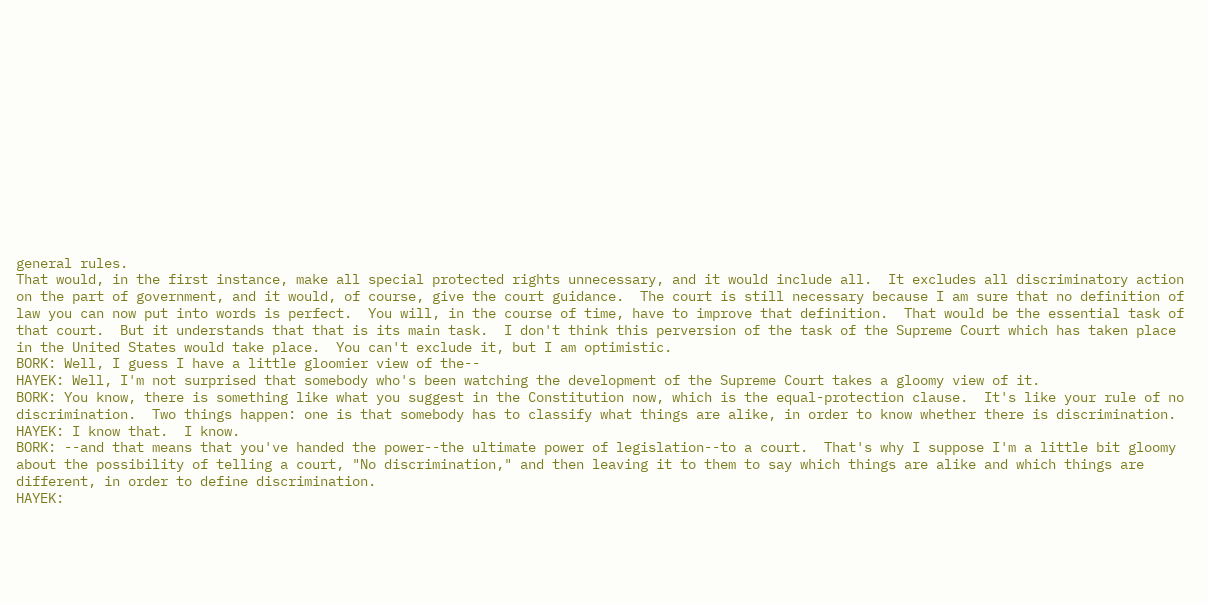general rules.
That would, in the first instance, make all special protected rights unnecessary, and it would include all.  It excludes all discriminatory action on the part of government, and it would, of course, give the court guidance.  The court is still necessary because I am sure that no definition of law you can now put into words is perfect.  You will, in the course of time, have to improve that definition.  That would be the essential task of that court.  But it understands that that is its main task.  I don't think this perversion of the task of the Supreme Court which has taken place in the United States would take place.  You can't exclude it, but I am optimistic.
BORK: Well, I guess I have a little gloomier view of the--
HAYEK: Well, I'm not surprised that somebody who's been watching the development of the Supreme Court takes a gloomy view of it.
BORK: You know, there is something like what you suggest in the Constitution now, which is the equal-protection clause.  It's like your rule of no discrimination.  Two things happen: one is that somebody has to classify what things are alike, in order to know whether there is discrimination.
HAYEK: I know that.  I know.
BORK: --and that means that you've handed the power--the ultimate power of legislation--to a court.  That's why I suppose I'm a little bit gloomy about the possibility of telling a court, "No discrimination," and then leaving it to them to say which things are alike and which things are different, in order to define discrimination.
HAYEK: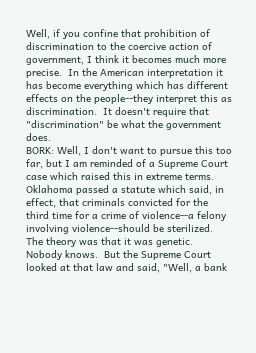Well, if you confine that prohibition of discrimination to the coercive action of government, I think it becomes much more precise.  In the American interpretation it has become everything which has different effects on the people--they interpret this as discrimination.  It doesn't require that "discrimination" be what the government does.
BORK: Well, I don't want to pursue this too far, but I am reminded of a Supreme Court case which raised this in extreme terms.  Oklahoma passed a statute which said, in effect, that criminals convicted for the third time for a crime of violence--a felony involving violence--should be sterilized.  The theory was that it was genetic.  Nobody knows.  But the Supreme Court looked at that law and said, "Well, a bank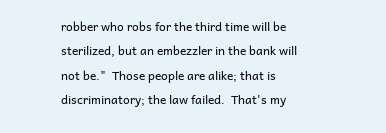robber who robs for the third time will be sterilized, but an embezzler in the bank will not be."  Those people are alike; that is discriminatory; the law failed.  That's my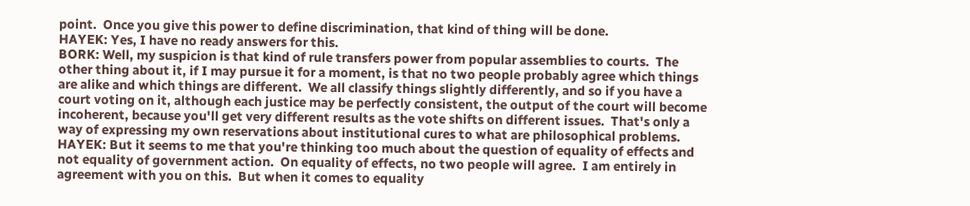point.  Once you give this power to define discrimination, that kind of thing will be done.
HAYEK: Yes, I have no ready answers for this.
BORK: Well, my suspicion is that kind of rule transfers power from popular assemblies to courts.  The other thing about it, if I may pursue it for a moment, is that no two people probably agree which things are alike and which things are different.  We all classify things slightly differently, and so if you have a court voting on it, although each justice may be perfectly consistent, the output of the court will become incoherent, because you'll get very different results as the vote shifts on different issues.  That's only a way of expressing my own reservations about institutional cures to what are philosophical problems.
HAYEK: But it seems to me that you're thinking too much about the question of equality of effects and not equality of government action.  On equality of effects, no two people will agree.  I am entirely in agreement with you on this.  But when it comes to equality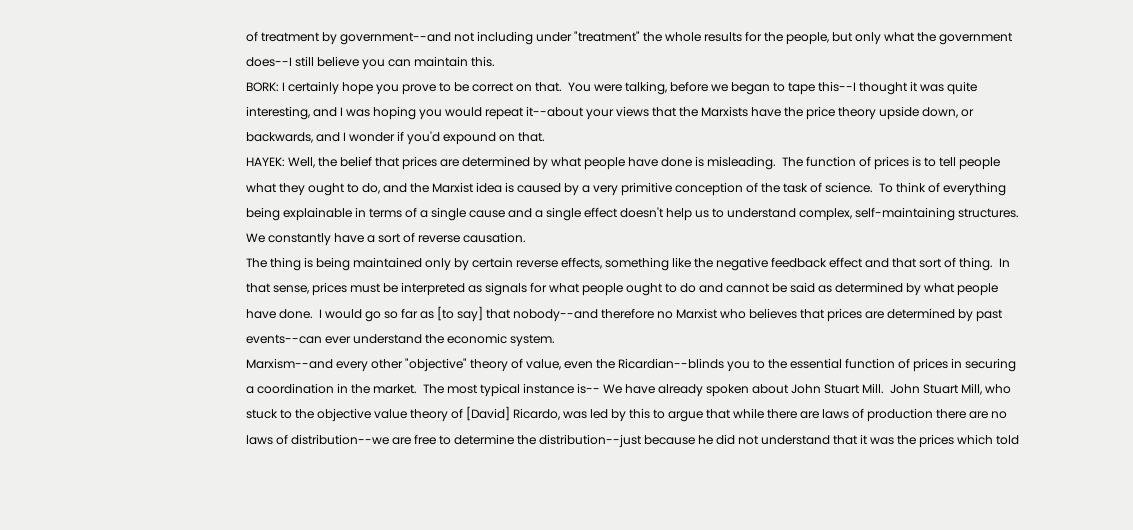of treatment by government--and not including under "treatment" the whole results for the people, but only what the government does--I still believe you can maintain this.
BORK: I certainly hope you prove to be correct on that.  You were talking, before we began to tape this--I thought it was quite interesting, and I was hoping you would repeat it--about your views that the Marxists have the price theory upside down, or backwards, and I wonder if you'd expound on that.
HAYEK: Well, the belief that prices are determined by what people have done is misleading.  The function of prices is to tell people what they ought to do, and the Marxist idea is caused by a very primitive conception of the task of science.  To think of everything being explainable in terms of a single cause and a single effect doesn't help us to understand complex, self-maintaining structures.  We constantly have a sort of reverse causation.
The thing is being maintained only by certain reverse effects, something like the negative feedback effect and that sort of thing.  In that sense, prices must be interpreted as signals for what people ought to do and cannot be said as determined by what people have done.  I would go so far as [to say] that nobody--and therefore no Marxist who believes that prices are determined by past events--can ever understand the economic system.
Marxism--and every other "objective" theory of value, even the Ricardian--blinds you to the essential function of prices in securing a coordination in the market.  The most typical instance is-- We have already spoken about John Stuart Mill.  John Stuart Mill, who stuck to the objective value theory of [David] Ricardo, was led by this to argue that while there are laws of production there are no laws of distribution--we are free to determine the distribution--just because he did not understand that it was the prices which told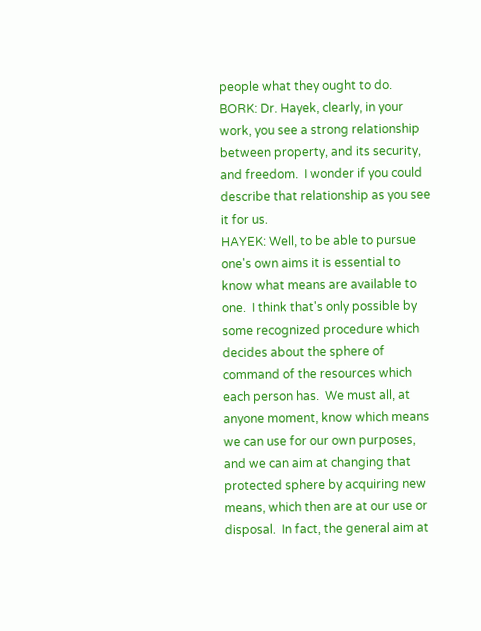people what they ought to do.
BORK: Dr. Hayek, clearly, in your work, you see a strong relationship between property, and its security, and freedom.  I wonder if you could describe that relationship as you see it for us.
HAYEK: Well, to be able to pursue one's own aims it is essential to know what means are available to one.  I think that's only possible by some recognized procedure which decides about the sphere of command of the resources which each person has.  We must all, at anyone moment, know which means we can use for our own purposes, and we can aim at changing that protected sphere by acquiring new means, which then are at our use or disposal.  In fact, the general aim at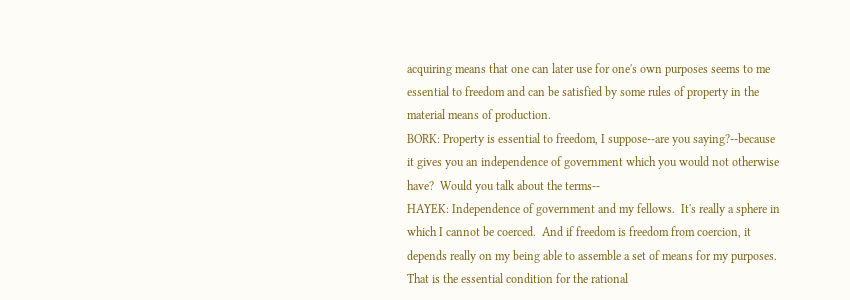acquiring means that one can later use for one's own purposes seems to me essential to freedom and can be satisfied by some rules of property in the material means of production.
BORK: Property is essential to freedom, I suppose--are you saying?--because it gives you an independence of government which you would not otherwise have?  Would you talk about the terms--
HAYEK: Independence of government and my fellows.  It's really a sphere in which I cannot be coerced.  And if freedom is freedom from coercion, it depends really on my being able to assemble a set of means for my purposes.  That is the essential condition for the rational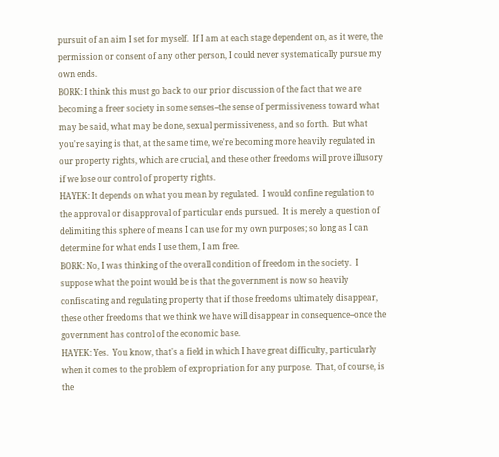pursuit of an aim I set for myself.  If I am at each stage dependent on, as it were, the permission or consent of any other person, I could never systematically pursue my own ends.
BORK: I think this must go back to our prior discussion of the fact that we are becoming a freer society in some senses--the sense of permissiveness toward what may be said, what may be done, sexual permissiveness, and so forth.  But what you're saying is that, at the same time, we're becoming more heavily regulated in our property rights, which are crucial, and these other freedoms will prove illusory if we lose our control of property rights.
HAYEK: It depends on what you mean by regulated.  I would confine regulation to the approval or disapproval of particular ends pursued.  It is merely a question of delimiting this sphere of means I can use for my own purposes; so long as I can determine for what ends I use them, I am free.
BORK: No, I was thinking of the overall condition of freedom in the society.  I suppose what the point would be is that the government is now so heavily confiscating and regulating property that if those freedoms ultimately disappear, these other freedoms that we think we have will disappear in consequence--once the government has control of the economic base.
HAYEK: Yes.  You know, that's a field in which I have great difficulty, particularly when it comes to the problem of expropriation for any purpose.  That, of course, is the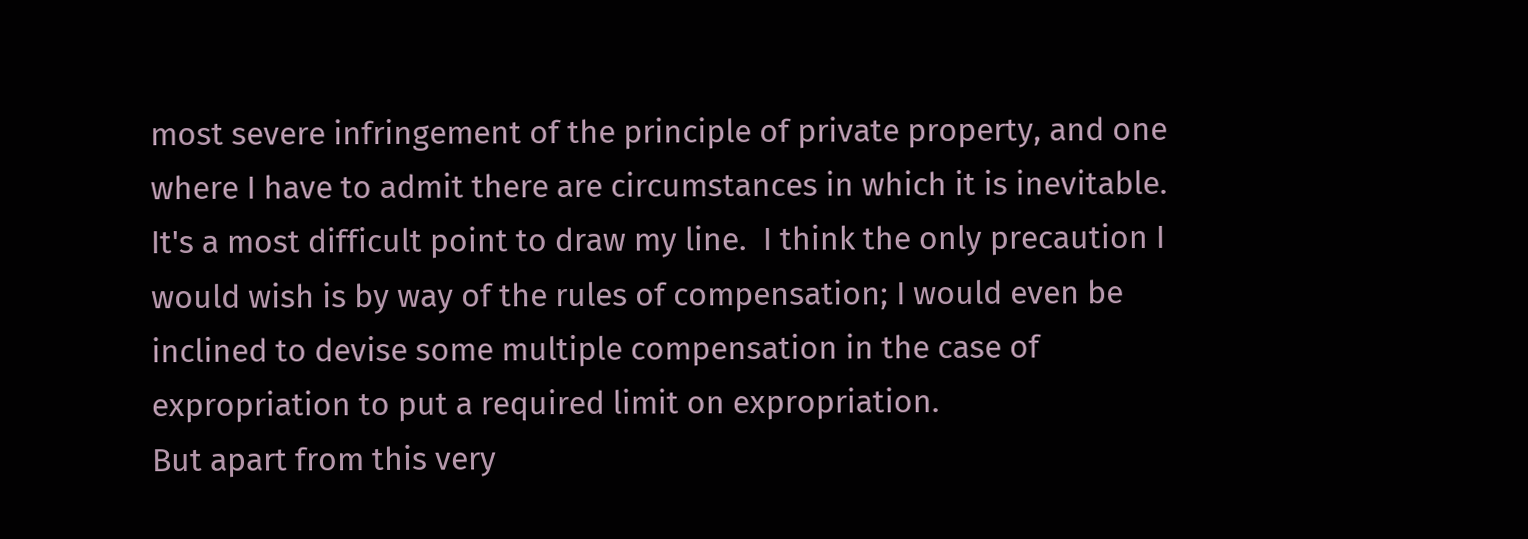most severe infringement of the principle of private property, and one where I have to admit there are circumstances in which it is inevitable.  It's a most difficult point to draw my line.  I think the only precaution I would wish is by way of the rules of compensation; I would even be inclined to devise some multiple compensation in the case of expropriation to put a required limit on expropriation.
But apart from this very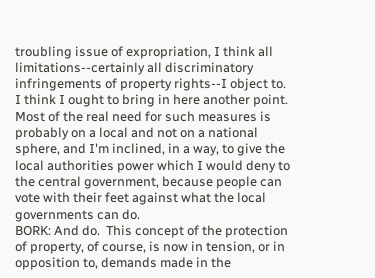troubling issue of expropriation, I think all limitations--certainly all discriminatory infringements of property rights--I object to.  I think I ought to bring in here another point.  Most of the real need for such measures is probably on a local and not on a national sphere, and I'm inclined, in a way, to give the local authorities power which I would deny to the central government, because people can vote with their feet against what the local governments can do.
BORK: And do.  This concept of the protection of property, of course, is now in tension, or in opposition to, demands made in the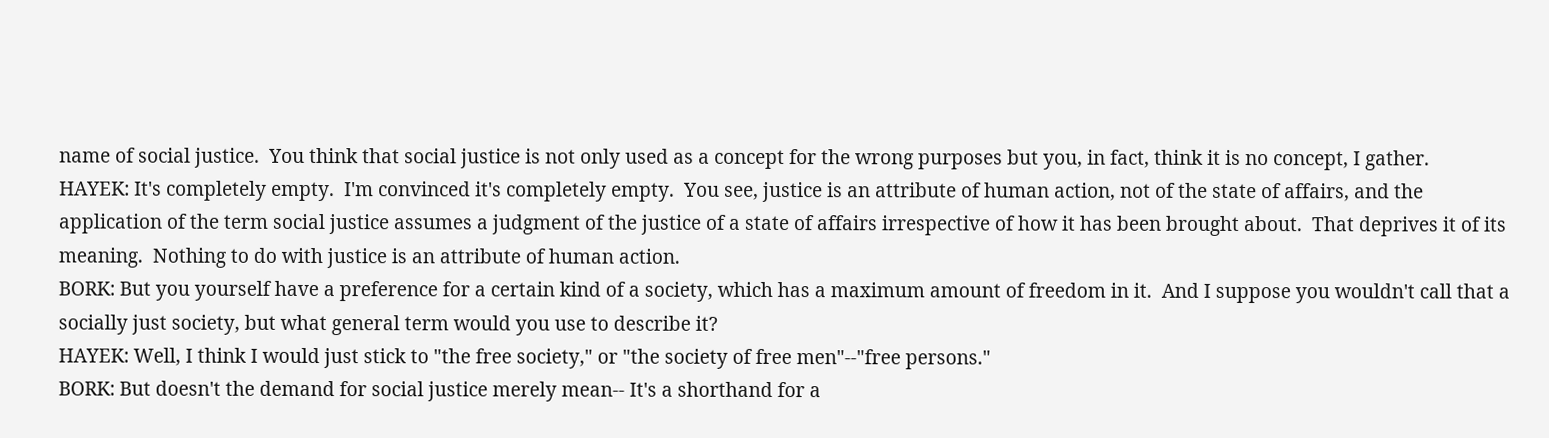name of social justice.  You think that social justice is not only used as a concept for the wrong purposes but you, in fact, think it is no concept, I gather.
HAYEK: It's completely empty.  I'm convinced it's completely empty.  You see, justice is an attribute of human action, not of the state of affairs, and the application of the term social justice assumes a judgment of the justice of a state of affairs irrespective of how it has been brought about.  That deprives it of its meaning.  Nothing to do with justice is an attribute of human action.
BORK: But you yourself have a preference for a certain kind of a society, which has a maximum amount of freedom in it.  And I suppose you wouldn't call that a socially just society, but what general term would you use to describe it?
HAYEK: Well, I think I would just stick to "the free society," or "the society of free men"--"free persons."
BORK: But doesn't the demand for social justice merely mean-- It's a shorthand for a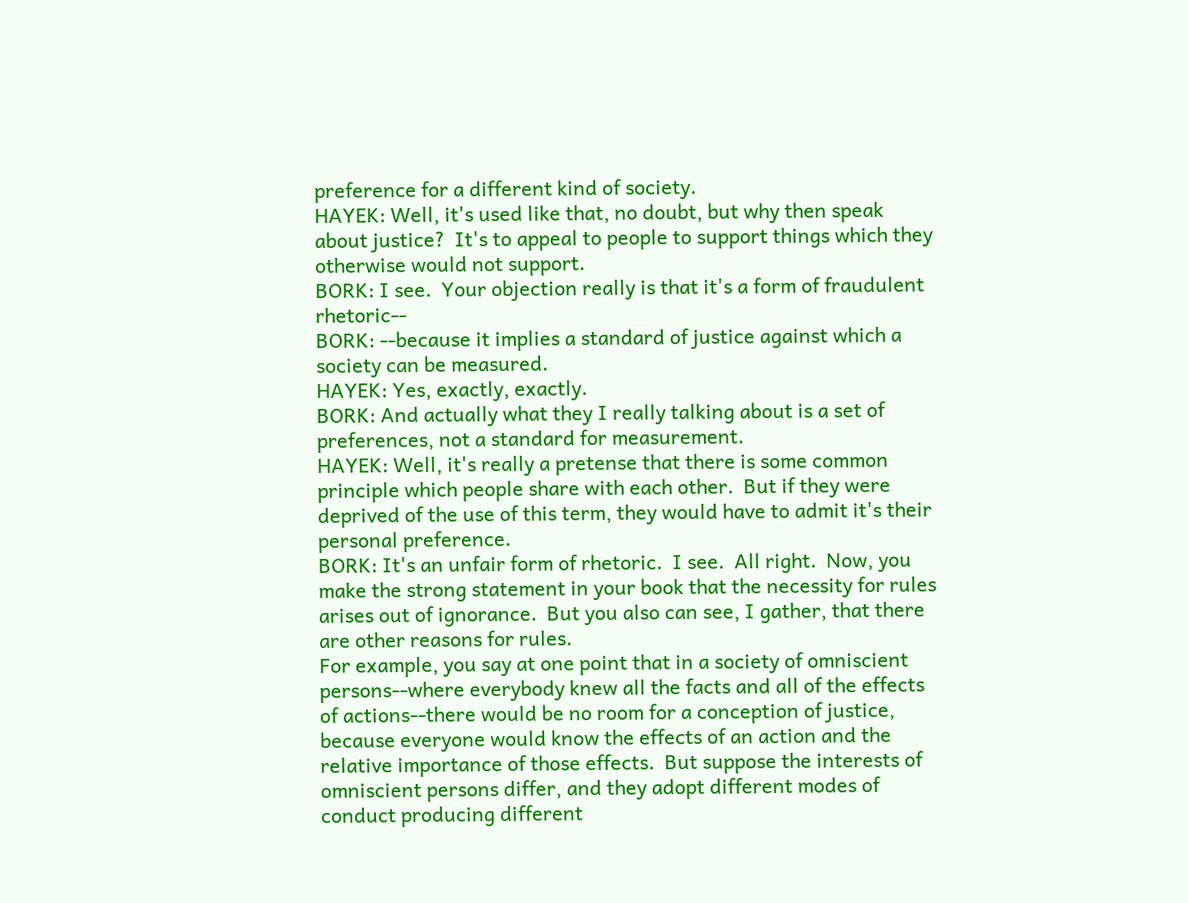preference for a different kind of society.
HAYEK: Well, it's used like that, no doubt, but why then speak about justice?  It's to appeal to people to support things which they otherwise would not support.
BORK: I see.  Your objection really is that it's a form of fraudulent rhetoric--
BORK: --because it implies a standard of justice against which a society can be measured.
HAYEK: Yes, exactly, exactly.
BORK: And actually what they I really talking about is a set of preferences, not a standard for measurement.
HAYEK: Well, it's really a pretense that there is some common principle which people share with each other.  But if they were deprived of the use of this term, they would have to admit it's their personal preference.
BORK: It's an unfair form of rhetoric.  I see.  All right.  Now, you make the strong statement in your book that the necessity for rules arises out of ignorance.  But you also can see, I gather, that there are other reasons for rules.
For example, you say at one point that in a society of omniscient persons--where everybody knew all the facts and all of the effects of actions--there would be no room for a conception of justice, because everyone would know the effects of an action and the relative importance of those effects.  But suppose the interests of omniscient persons differ, and they adopt different modes of conduct producing different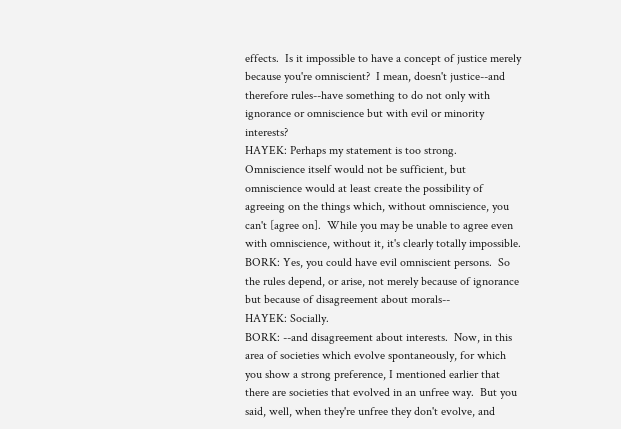effects.  Is it impossible to have a concept of justice merely because you're omniscient?  I mean, doesn't justice--and therefore rules--have something to do not only with ignorance or omniscience but with evil or minority interests?
HAYEK: Perhaps my statement is too strong.  Omniscience itself would not be sufficient, but omniscience would at least create the possibility of agreeing on the things which, without omniscience, you can't [agree on].  While you may be unable to agree even with omniscience, without it, it's clearly totally impossible.
BORK: Yes, you could have evil omniscient persons.  So the rules depend, or arise, not merely because of ignorance but because of disagreement about morals--
HAYEK: Socially.
BORK: --and disagreement about interests.  Now, in this area of societies which evolve spontaneously, for which you show a strong preference, I mentioned earlier that there are societies that evolved in an unfree way.  But you said, well, when they're unfree they don't evolve, and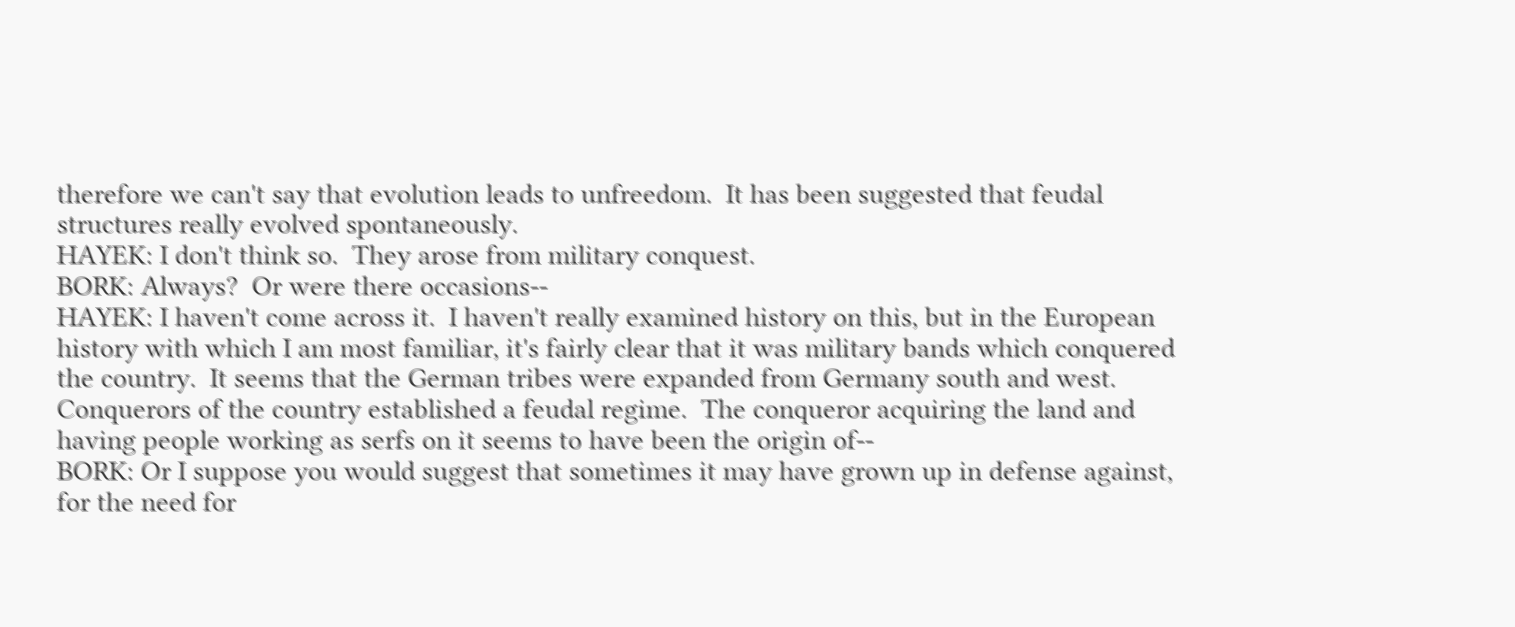therefore we can't say that evolution leads to unfreedom.  It has been suggested that feudal structures really evolved spontaneously.
HAYEK: I don't think so.  They arose from military conquest.
BORK: Always?  Or were there occasions--
HAYEK: I haven't come across it.  I haven't really examined history on this, but in the European history with which I am most familiar, it's fairly clear that it was military bands which conquered the country.  It seems that the German tribes were expanded from Germany south and west.  Conquerors of the country established a feudal regime.  The conqueror acquiring the land and having people working as serfs on it seems to have been the origin of--
BORK: Or I suppose you would suggest that sometimes it may have grown up in defense against, for the need for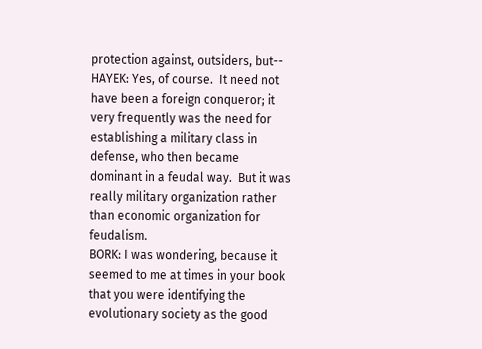protection against, outsiders, but--
HAYEK: Yes, of course.  It need not have been a foreign conqueror; it very frequently was the need for establishing a military class in defense, who then became dominant in a feudal way.  But it was really military organization rather than economic organization for feudalism.
BORK: I was wondering, because it seemed to me at times in your book that you were identifying the evolutionary society as the good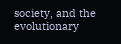society, and the evolutionary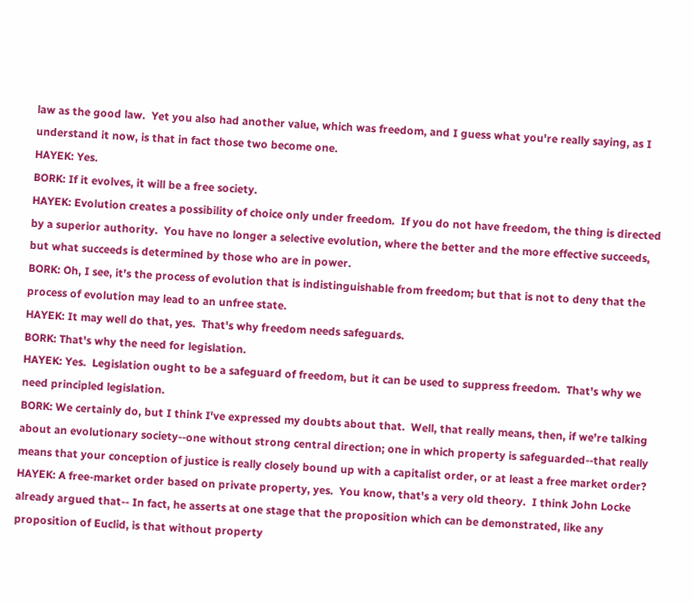law as the good law.  Yet you also had another value, which was freedom, and I guess what you're really saying, as I understand it now, is that in fact those two become one.
HAYEK: Yes.
BORK: If it evolves, it will be a free society.
HAYEK: Evolution creates a possibility of choice only under freedom.  If you do not have freedom, the thing is directed by a superior authority.  You have no longer a selective evolution, where the better and the more effective succeeds, but what succeeds is determined by those who are in power.
BORK: Oh, I see, it's the process of evolution that is indistinguishable from freedom; but that is not to deny that the process of evolution may lead to an unfree state.
HAYEK: It may well do that, yes.  That's why freedom needs safeguards.
BORK: That's why the need for legislation.
HAYEK: Yes.  Legislation ought to be a safeguard of freedom, but it can be used to suppress freedom.  That's why we need principled legislation.
BORK: We certainly do, but I think I've expressed my doubts about that.  Well, that really means, then, if we're talking about an evolutionary society--one without strong central direction; one in which property is safeguarded--that really means that your conception of justice is really closely bound up with a capitalist order, or at least a free market order?
HAYEK: A free-market order based on private property, yes.  You know, that's a very old theory.  I think John Locke already argued that-- In fact, he asserts at one stage that the proposition which can be demonstrated, like any proposition of Euclid, is that without property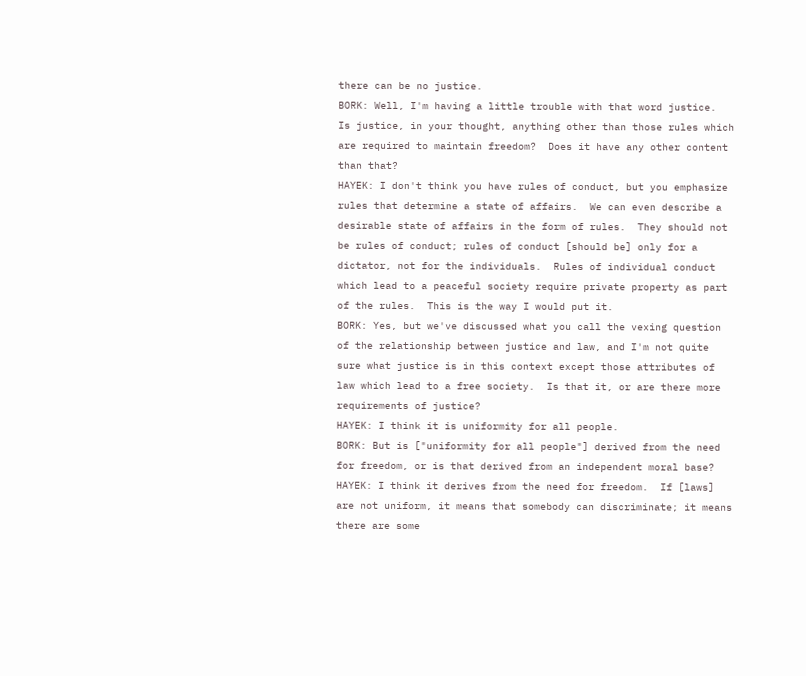there can be no justice.
BORK: Well, I'm having a little trouble with that word justice.  Is justice, in your thought, anything other than those rules which are required to maintain freedom?  Does it have any other content than that?
HAYEK: I don't think you have rules of conduct, but you emphasize rules that determine a state of affairs.  We can even describe a desirable state of affairs in the form of rules.  They should not be rules of conduct; rules of conduct [should be] only for a dictator, not for the individuals.  Rules of individual conduct which lead to a peaceful society require private property as part of the rules.  This is the way I would put it.
BORK: Yes, but we've discussed what you call the vexing question of the relationship between justice and law, and I'm not quite sure what justice is in this context except those attributes of law which lead to a free society.  Is that it, or are there more requirements of justice?
HAYEK: I think it is uniformity for all people.
BORK: But is ["uniformity for all people"] derived from the need for freedom, or is that derived from an independent moral base?
HAYEK: I think it derives from the need for freedom.  If [laws] are not uniform, it means that somebody can discriminate; it means there are some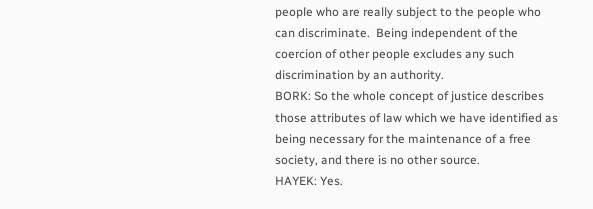people who are really subject to the people who can discriminate.  Being independent of the coercion of other people excludes any such discrimination by an authority.
BORK: So the whole concept of justice describes those attributes of law which we have identified as being necessary for the maintenance of a free society, and there is no other source.
HAYEK: Yes.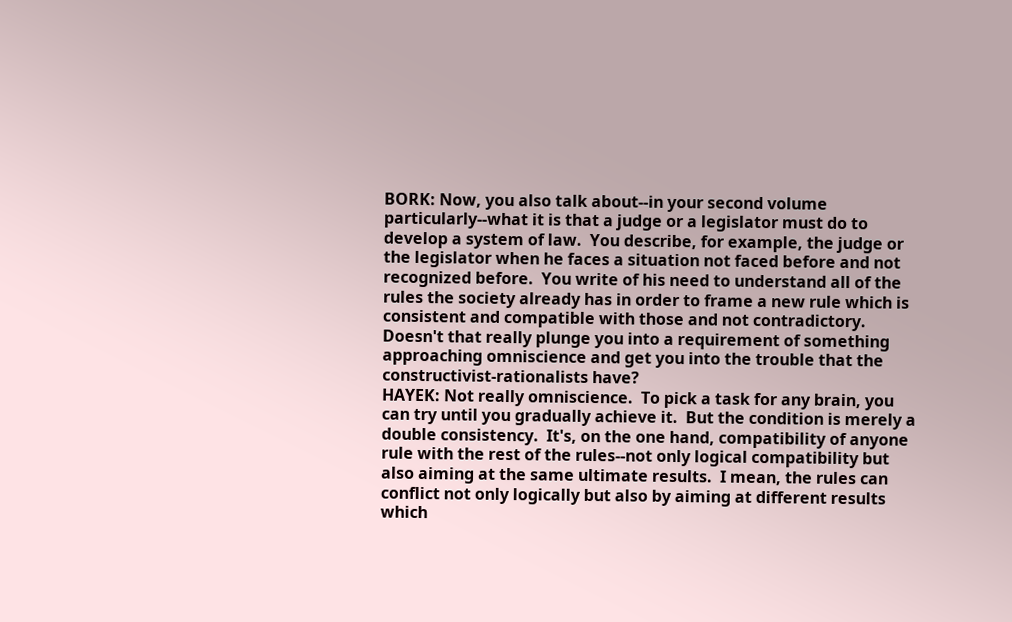BORK: Now, you also talk about--in your second volume particularly--what it is that a judge or a legislator must do to develop a system of law.  You describe, for example, the judge or the legislator when he faces a situation not faced before and not recognized before.  You write of his need to understand all of the rules the society already has in order to frame a new rule which is consistent and compatible with those and not contradictory.  Doesn't that really plunge you into a requirement of something approaching omniscience and get you into the trouble that the constructivist-rationalists have?
HAYEK: Not really omniscience.  To pick a task for any brain, you can try until you gradually achieve it.  But the condition is merely a double consistency.  It's, on the one hand, compatibility of anyone rule with the rest of the rules--not only logical compatibility but also aiming at the same ultimate results.  I mean, the rules can conflict not only logically but also by aiming at different results which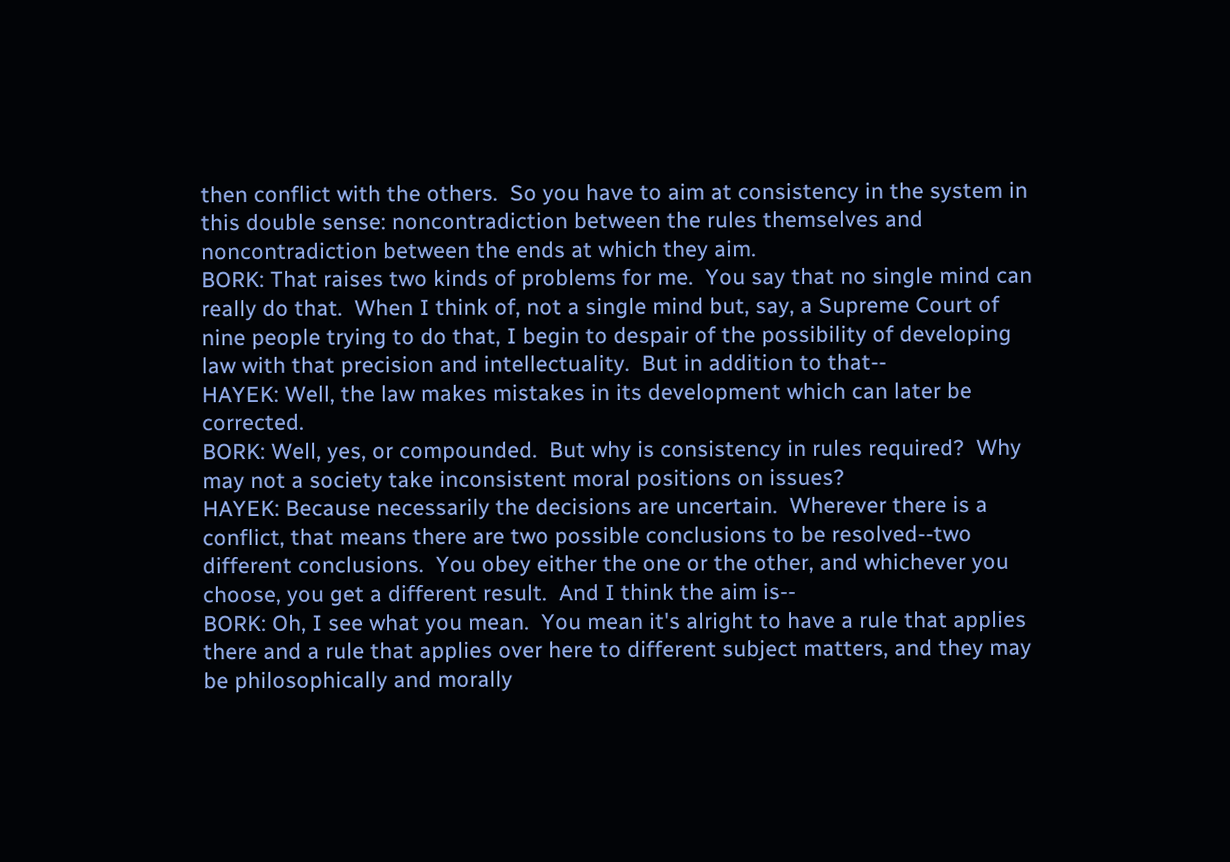then conflict with the others.  So you have to aim at consistency in the system in this double sense: noncontradiction between the rules themselves and noncontradiction between the ends at which they aim.
BORK: That raises two kinds of problems for me.  You say that no single mind can really do that.  When I think of, not a single mind but, say, a Supreme Court of nine people trying to do that, I begin to despair of the possibility of developing law with that precision and intellectuality.  But in addition to that--
HAYEK: Well, the law makes mistakes in its development which can later be corrected.
BORK: Well, yes, or compounded.  But why is consistency in rules required?  Why may not a society take inconsistent moral positions on issues?
HAYEK: Because necessarily the decisions are uncertain.  Wherever there is a conflict, that means there are two possible conclusions to be resolved--two different conclusions.  You obey either the one or the other, and whichever you choose, you get a different result.  And I think the aim is--
BORK: Oh, I see what you mean.  You mean it's alright to have a rule that applies there and a rule that applies over here to different subject matters, and they may be philosophically and morally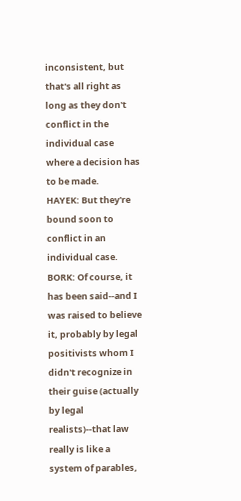inconsistent, but that's all right as long as they don't conflict in the individual case where a decision has to be made.
HAYEK: But they're bound soon to conflict in an individual case.
BORK: Of course, it has been said--and I was raised to believe it, probably by legal positivists whom I didn't recognize in their guise (actually by legal realists)--that law really is like a system of parables,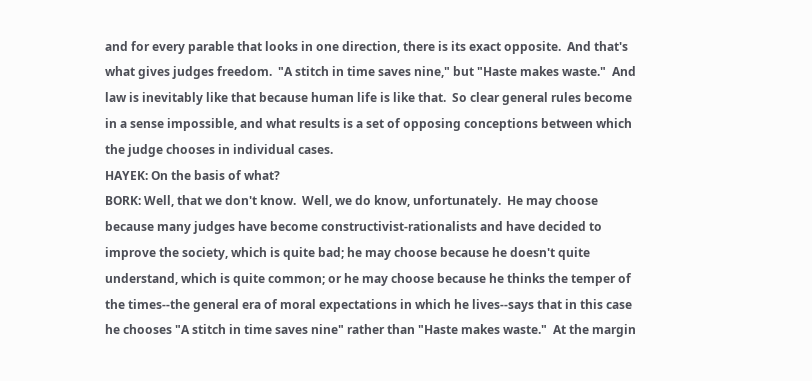and for every parable that looks in one direction, there is its exact opposite.  And that's what gives judges freedom.  "A stitch in time saves nine," but "Haste makes waste."  And law is inevitably like that because human life is like that.  So clear general rules become in a sense impossible, and what results is a set of opposing conceptions between which the judge chooses in individual cases.
HAYEK: On the basis of what?
BORK: Well, that we don't know.  Well, we do know, unfortunately.  He may choose because many judges have become constructivist-rationalists and have decided to improve the society, which is quite bad; he may choose because he doesn't quite understand, which is quite common; or he may choose because he thinks the temper of the times--the general era of moral expectations in which he lives--says that in this case he chooses "A stitch in time saves nine" rather than "Haste makes waste."  At the margin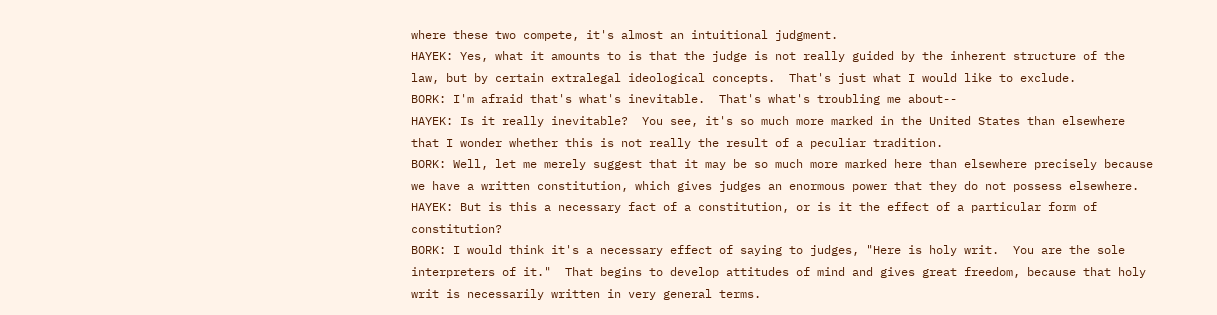where these two compete, it's almost an intuitional judgment.
HAYEK: Yes, what it amounts to is that the judge is not really guided by the inherent structure of the law, but by certain extralegal ideological concepts.  That's just what I would like to exclude.
BORK: I'm afraid that's what's inevitable.  That's what's troubling me about--
HAYEK: Is it really inevitable?  You see, it's so much more marked in the United States than elsewhere that I wonder whether this is not really the result of a peculiar tradition.
BORK: Well, let me merely suggest that it may be so much more marked here than elsewhere precisely because we have a written constitution, which gives judges an enormous power that they do not possess elsewhere.
HAYEK: But is this a necessary fact of a constitution, or is it the effect of a particular form of constitution?
BORK: I would think it's a necessary effect of saying to judges, "Here is holy writ.  You are the sole interpreters of it."  That begins to develop attitudes of mind and gives great freedom, because that holy writ is necessarily written in very general terms.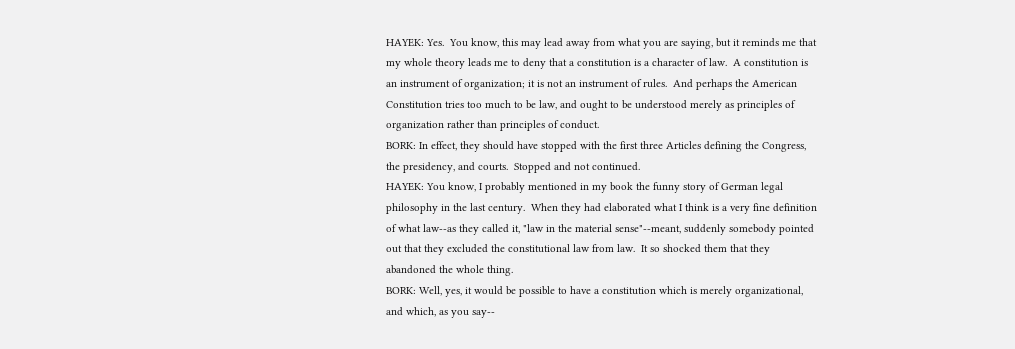HAYEK: Yes.  You know, this may lead away from what you are saying, but it reminds me that my whole theory leads me to deny that a constitution is a character of law.  A constitution is an instrument of organization; it is not an instrument of rules.  And perhaps the American Constitution tries too much to be law, and ought to be understood merely as principles of organization rather than principles of conduct.
BORK: In effect, they should have stopped with the first three Articles defining the Congress, the presidency, and courts.  Stopped and not continued.
HAYEK: You know, I probably mentioned in my book the funny story of German legal philosophy in the last century.  When they had elaborated what I think is a very fine definition of what law--as they called it, "law in the material sense"--meant, suddenly somebody pointed out that they excluded the constitutional law from law.  It so shocked them that they abandoned the whole thing.
BORK: Well, yes, it would be possible to have a constitution which is merely organizational, and which, as you say--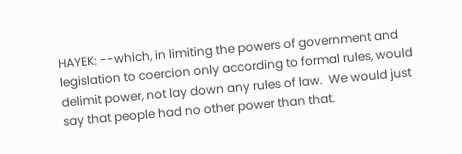HAYEK: --which, in limiting the powers of government and legislation to coercion only according to formal rules, would delimit power, not lay down any rules of law.  We would just say that people had no other power than that.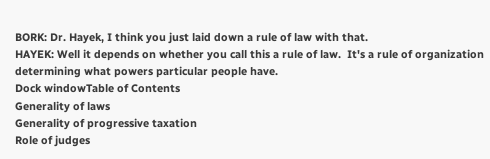BORK: Dr. Hayek, I think you just laid down a rule of law with that.
HAYEK: Well it depends on whether you call this a rule of law.  It's a rule of organization determining what powers particular people have.
Dock windowTable of Contents
Generality of laws
Generality of progressive taxation
Role of judges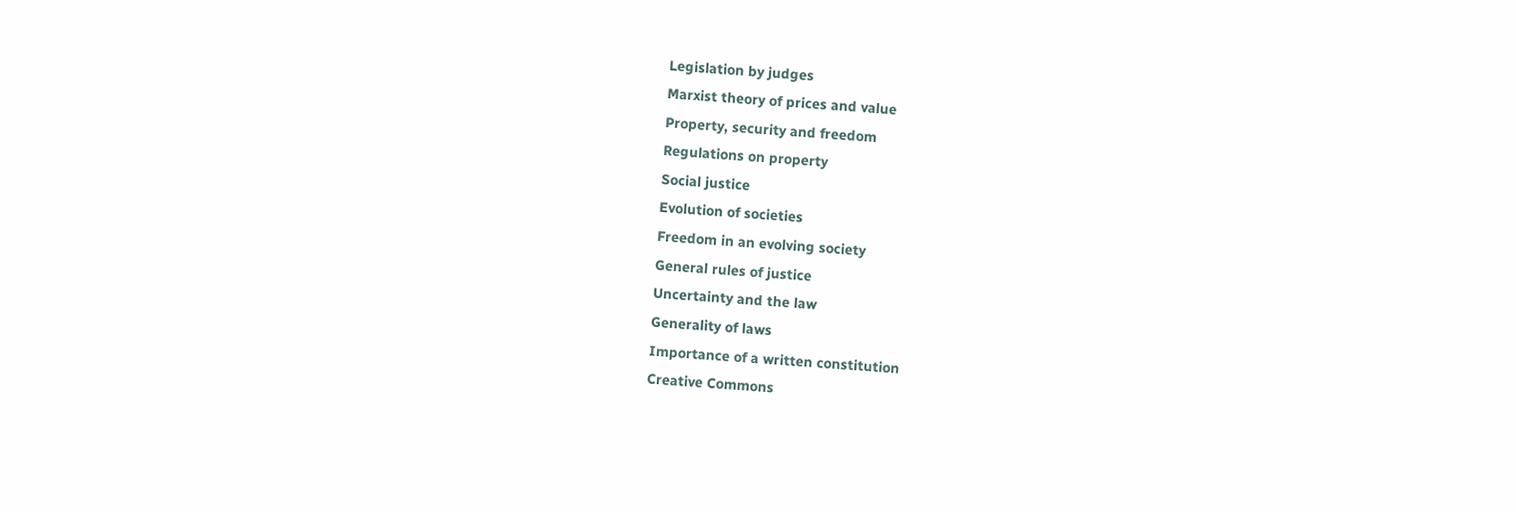Legislation by judges
Marxist theory of prices and value
Property, security and freedom
Regulations on property
Social justice
Evolution of societies
Freedom in an evolving society
General rules of justice
Uncertainty and the law
Generality of laws
Importance of a written constitution
Creative Commons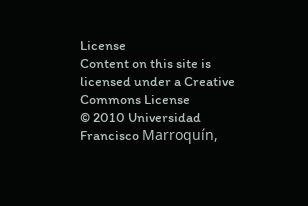License
Content on this site is licensed under a Creative Commons License
© 2010 Universidad Francisco Marroquín,